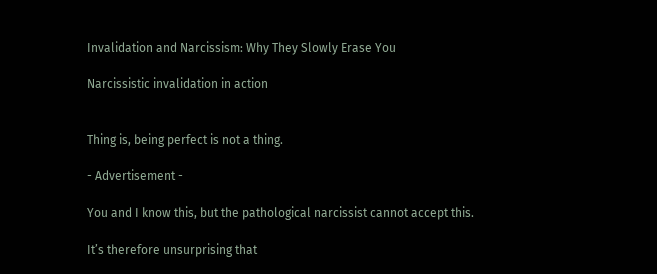Invalidation and Narcissism: Why They Slowly Erase You

Narcissistic invalidation in action


Thing is, being perfect is not a thing.

- Advertisement -

You and I know this, but the pathological narcissist cannot accept this.

It’s therefore unsurprising that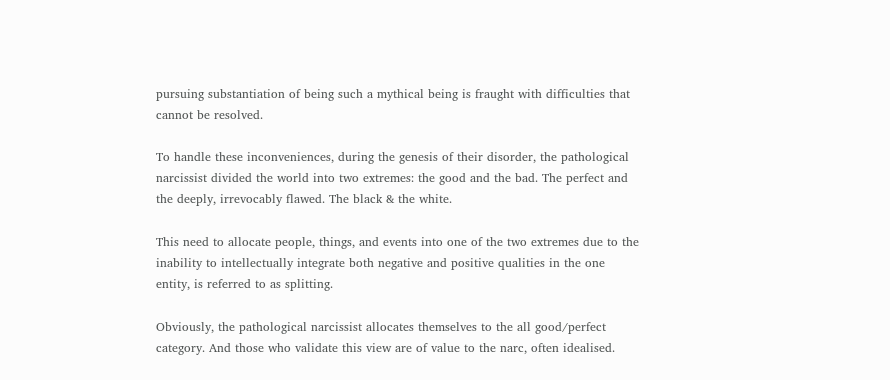pursuing substantiation of being such a mythical being is fraught with difficulties that cannot be resolved.

To handle these inconveniences, during the genesis of their disorder, the pathological narcissist divided the world into two extremes: the good and the bad. The perfect and the deeply, irrevocably flawed. The black & the white.

This need to allocate people, things, and events into one of the two extremes due to the inability to intellectually integrate both negative and positive qualities in the one entity, is referred to as splitting.

Obviously, the pathological narcissist allocates themselves to the all good/perfect category. And those who validate this view are of value to the narc, often idealised.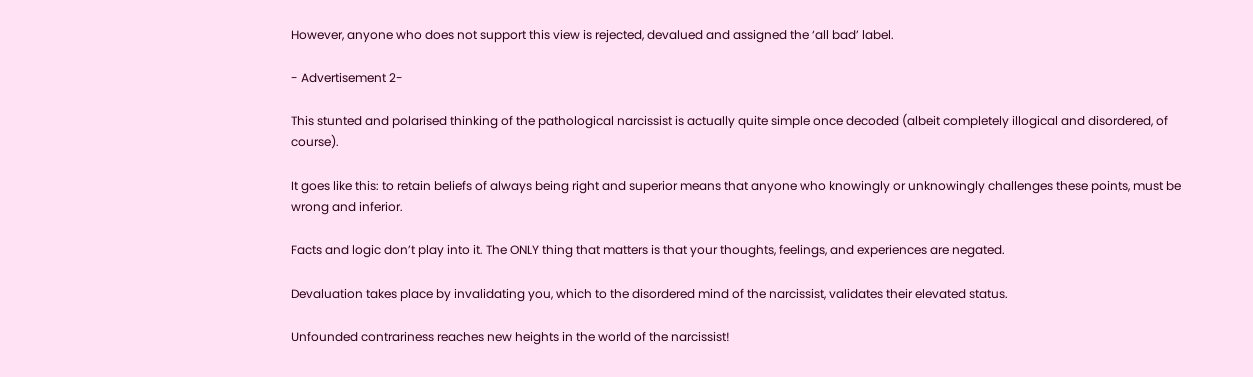However, anyone who does not support this view is rejected, devalued and assigned the ‘all bad’ label.

- Advertisement 2-

This stunted and polarised thinking of the pathological narcissist is actually quite simple once decoded (albeit completely illogical and disordered, of course).

It goes like this: to retain beliefs of always being right and superior means that anyone who knowingly or unknowingly challenges these points, must be wrong and inferior.

Facts and logic don’t play into it. The ONLY thing that matters is that your thoughts, feelings, and experiences are negated.

Devaluation takes place by invalidating you, which to the disordered mind of the narcissist, validates their elevated status.

Unfounded contrariness reaches new heights in the world of the narcissist!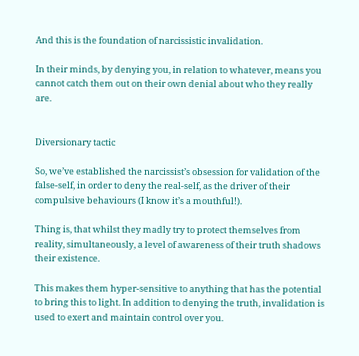And this is the foundation of narcissistic invalidation.

In their minds, by denying you, in relation to whatever, means you cannot catch them out on their own denial about who they really are.


Diversionary tactic

So, we’ve established the narcissist’s obsession for validation of the false-self, in order to deny the real-self, as the driver of their compulsive behaviours (I know it’s a mouthful!).

Thing is, that whilst they madly try to protect themselves from reality, simultaneously, a level of awareness of their truth shadows their existence.

This makes them hyper-sensitive to anything that has the potential to bring this to light. In addition to denying the truth, invalidation is used to exert and maintain control over you.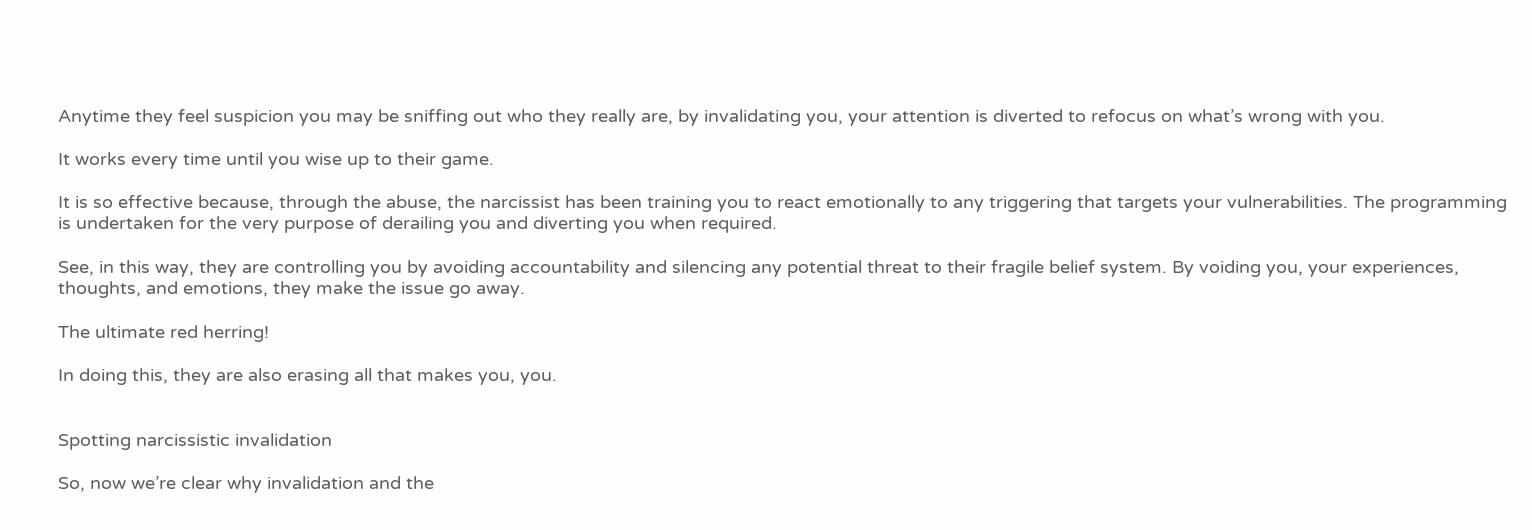Anytime they feel suspicion you may be sniffing out who they really are, by invalidating you, your attention is diverted to refocus on what’s wrong with you.

It works every time until you wise up to their game.

It is so effective because, through the abuse, the narcissist has been training you to react emotionally to any triggering that targets your vulnerabilities. The programming is undertaken for the very purpose of derailing you and diverting you when required.

See, in this way, they are controlling you by avoiding accountability and silencing any potential threat to their fragile belief system. By voiding you, your experiences, thoughts, and emotions, they make the issue go away.

The ultimate red herring!

In doing this, they are also erasing all that makes you, you.


Spotting narcissistic invalidation

So, now we’re clear why invalidation and the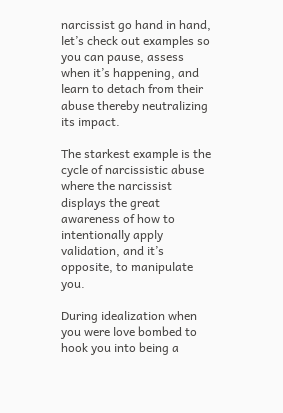narcissist go hand in hand, let’s check out examples so you can pause, assess when it’s happening, and learn to detach from their abuse thereby neutralizing its impact.

The starkest example is the cycle of narcissistic abuse where the narcissist displays the great awareness of how to intentionally apply validation, and it’s opposite, to manipulate you.

During idealization when you were love bombed to hook you into being a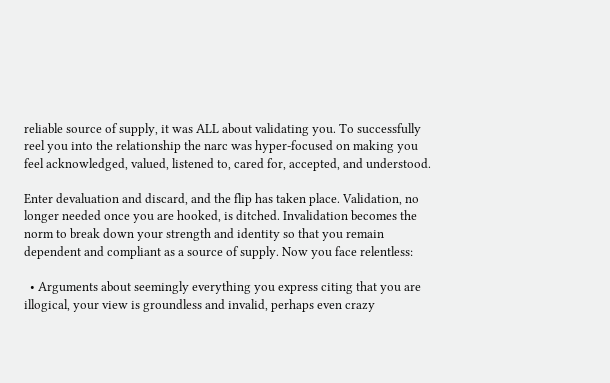reliable source of supply, it was ALL about validating you. To successfully reel you into the relationship the narc was hyper-focused on making you feel acknowledged, valued, listened to, cared for, accepted, and understood.

Enter devaluation and discard, and the flip has taken place. Validation, no longer needed once you are hooked, is ditched. Invalidation becomes the norm to break down your strength and identity so that you remain dependent and compliant as a source of supply. Now you face relentless:

  • Arguments about seemingly everything you express citing that you are illogical, your view is groundless and invalid, perhaps even crazy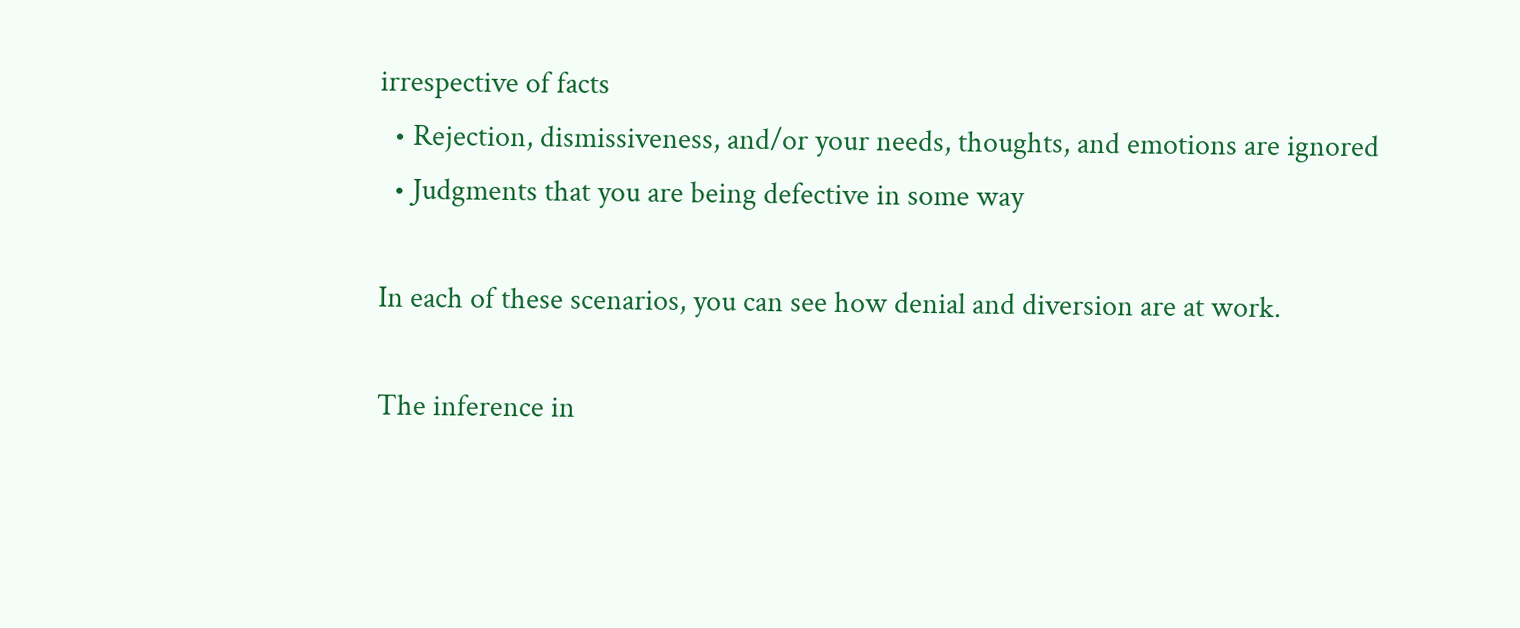irrespective of facts
  • Rejection, dismissiveness, and/or your needs, thoughts, and emotions are ignored
  • Judgments that you are being defective in some way

In each of these scenarios, you can see how denial and diversion are at work.

The inference in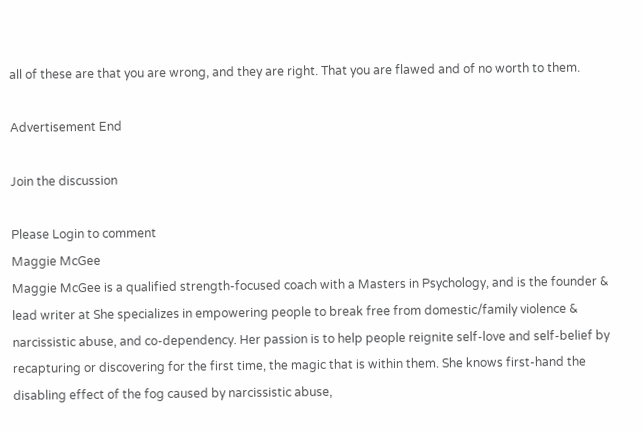all of these are that you are wrong, and they are right. That you are flawed and of no worth to them.

Advertisement End

Join the discussion

Please Login to comment
Maggie McGee
Maggie McGee is a qualified strength-focused coach with a Masters in Psychology, and is the founder & lead writer at She specializes in empowering people to break free from domestic/family violence & narcissistic abuse, and co-dependency. Her passion is to help people reignite self-love and self-belief by recapturing or discovering for the first time, the magic that is within them. She knows first-hand the disabling effect of the fog caused by narcissistic abuse,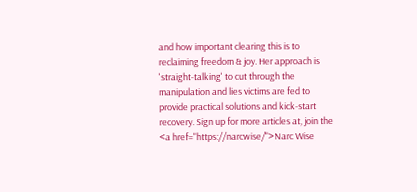and how important clearing this is to reclaiming freedom & joy. Her approach is 'straight-talking' to cut through the manipulation and lies victims are fed to provide practical solutions and kick-start recovery. Sign up for more articles at, join the <a href="https://narcwise/">Narc Wise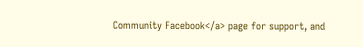Community Facebook</a> page for support, and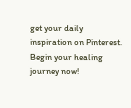get your daily inspiration on Pinterest. Begin your healing journey now!